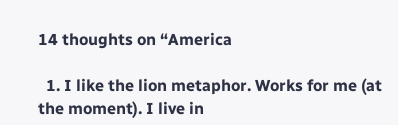14 thoughts on “America

  1. I like the lion metaphor. Works for me (at the moment). I live in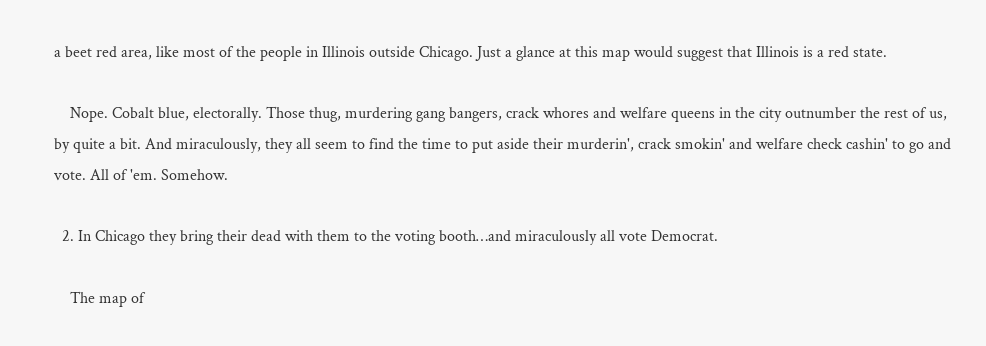a beet red area, like most of the people in Illinois outside Chicago. Just a glance at this map would suggest that Illinois is a red state.

    Nope. Cobalt blue, electorally. Those thug, murdering gang bangers, crack whores and welfare queens in the city outnumber the rest of us, by quite a bit. And miraculously, they all seem to find the time to put aside their murderin', crack smokin' and welfare check cashin' to go and vote. All of 'em. Somehow.

  2. In Chicago they bring their dead with them to the voting booth…and miraculously all vote Democrat.

    The map of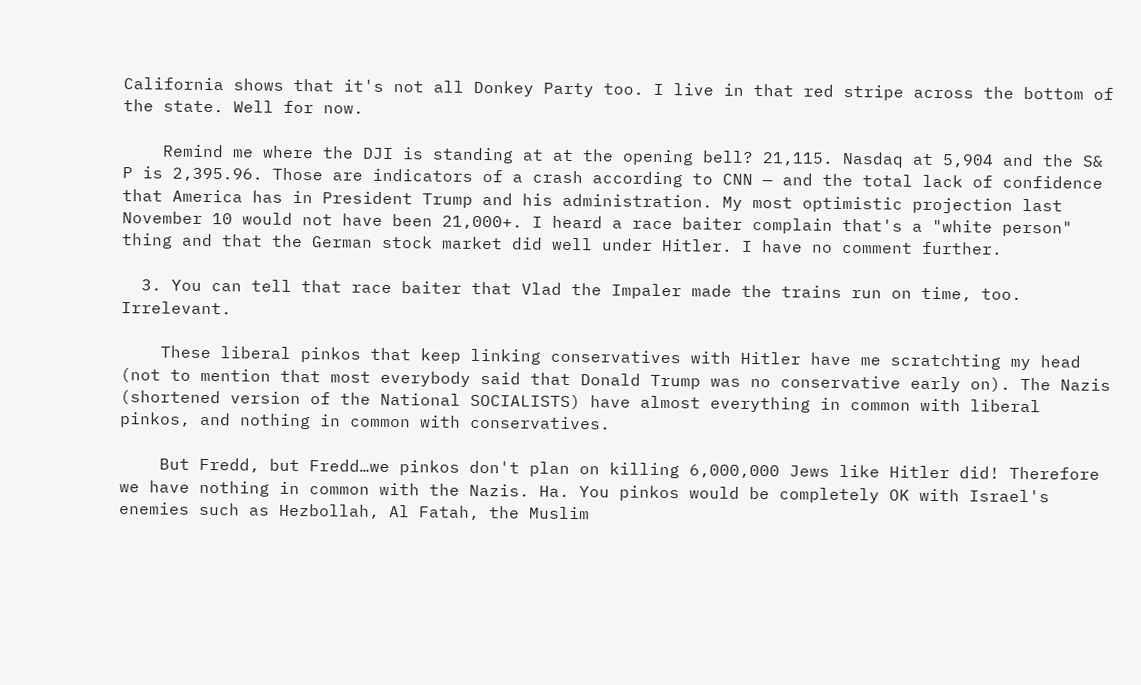California shows that it's not all Donkey Party too. I live in that red stripe across the bottom of the state. Well for now.

    Remind me where the DJI is standing at at the opening bell? 21,115. Nasdaq at 5,904 and the S& P is 2,395.96. Those are indicators of a crash according to CNN — and the total lack of confidence that America has in President Trump and his administration. My most optimistic projection last November 10 would not have been 21,000+. I heard a race baiter complain that's a "white person" thing and that the German stock market did well under Hitler. I have no comment further.

  3. You can tell that race baiter that Vlad the Impaler made the trains run on time, too. Irrelevant.

    These liberal pinkos that keep linking conservatives with Hitler have me scratchting my head (not to mention that most everybody said that Donald Trump was no conservative early on). The Nazis (shortened version of the National SOCIALISTS) have almost everything in common with liberal pinkos, and nothing in common with conservatives.

    But Fredd, but Fredd…we pinkos don't plan on killing 6,000,000 Jews like Hitler did! Therefore we have nothing in common with the Nazis. Ha. You pinkos would be completely OK with Israel's enemies such as Hezbollah, Al Fatah, the Muslim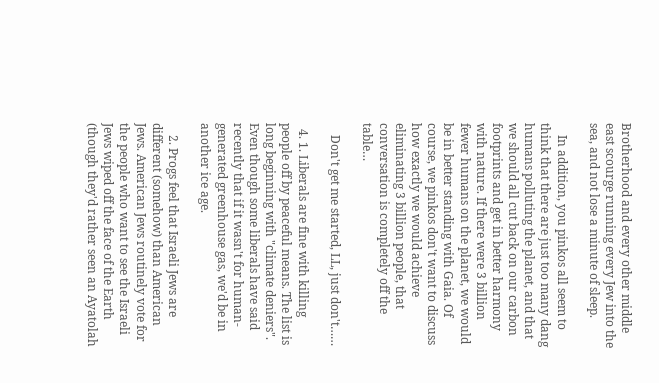Brotherhood and every other middle east scourge running every Jew into the sea, and not lose a minute of sleep.

    In addition, you pinkos all seem to think that there are just too many dang humans polluting the planet, and that we should all cut back on our carbon footprints and get in better harmony with nature. If there were 3 billion fewer humans on the planet, we would be in better standing with Gaia. Of course, we pinkos don't want to discuss how exactly we would achieve eliminating 3 billion people, that conversation is completely off the table…

    Don't get me started, LL, just don't……

  4. 1. Liberals are fine with killing people off by peaceful means. The list is long beginning with "climate deniers". Even though some liberals have said recently that if it wasn't for human-generated greenhouse gas, we'd be in another ice age.

    2. Progs feel that Israeli Jews are different (somehow) than American Jews. American Jews routinely vote for the people who want to see the Israeli Jews wiped off the face of the Earth (though they'd rather seen an Ayatolah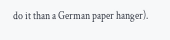do it than a German paper hanger).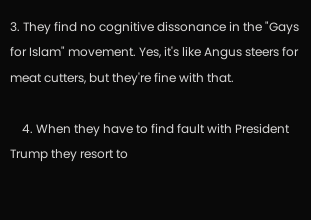3. They find no cognitive dissonance in the "Gays for Islam" movement. Yes, it's like Angus steers for meat cutters, but they're fine with that.

    4. When they have to find fault with President Trump they resort to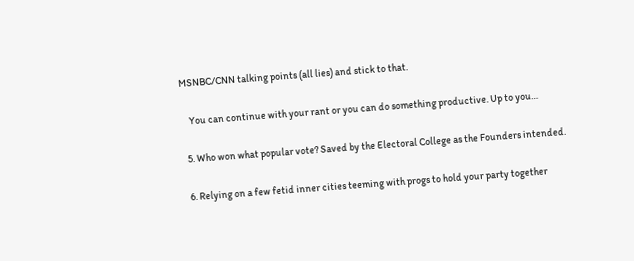MSNBC/CNN talking points (all lies) and stick to that.

    You can continue with your rant or you can do something productive. Up to you…

  5. Who won what popular vote? Saved by the Electoral College as the Founders intended.

  6. Relying on a few fetid inner cities teeming with progs to hold your party together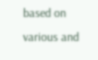based on various and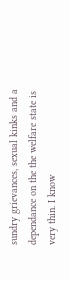sundry grievances, sexual kinks and a dependance on the the welfare state is very thin. I know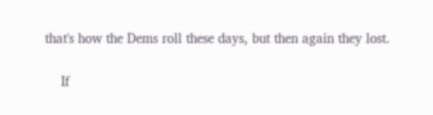that's how the Dems roll these days, but then again they lost.

    If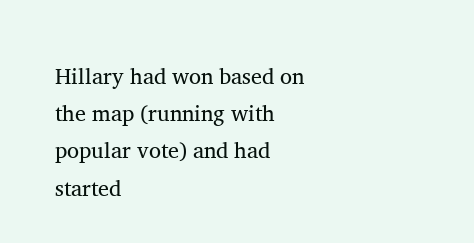Hillary had won based on the map (running with popular vote) and had started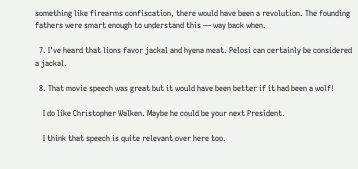something like firearms confiscation, there would have been a revolution. The founding fathers were smart enough to understand this — way back when.

  7. I've heard that lions favor jackal and hyena meat. Pelosi can certainly be considered a jackal.

  8. That movie speech was great but it would have been better if it had been a wolf!

    I do like Christopher Walken. Maybe he could be your next President.

    I think that speech is quite relevant over here too.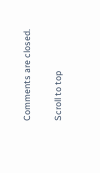Comments are closed.

Scroll to top